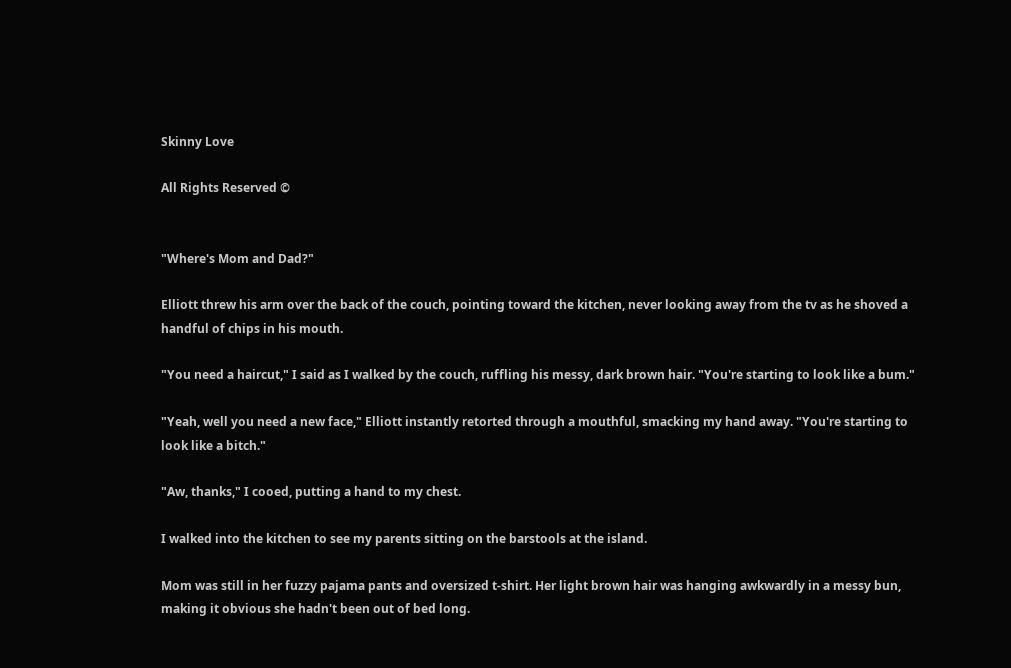Skinny Love

All Rights Reserved ©


"Where's Mom and Dad?"

Elliott threw his arm over the back of the couch, pointing toward the kitchen, never looking away from the tv as he shoved a handful of chips in his mouth.

"You need a haircut," I said as I walked by the couch, ruffling his messy, dark brown hair. "You're starting to look like a bum."

"Yeah, well you need a new face," Elliott instantly retorted through a mouthful, smacking my hand away. "You're starting to look like a bitch."

"Aw, thanks," I cooed, putting a hand to my chest.

I walked into the kitchen to see my parents sitting on the barstools at the island.

Mom was still in her fuzzy pajama pants and oversized t-shirt. Her light brown hair was hanging awkwardly in a messy bun, making it obvious she hadn't been out of bed long.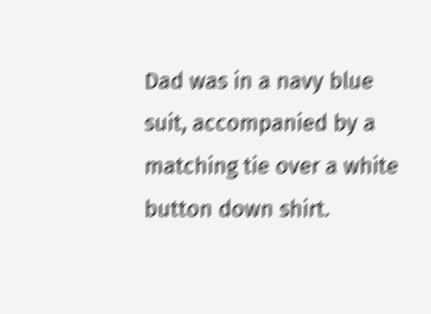Dad was in a navy blue suit, accompanied by a matching tie over a white button down shirt.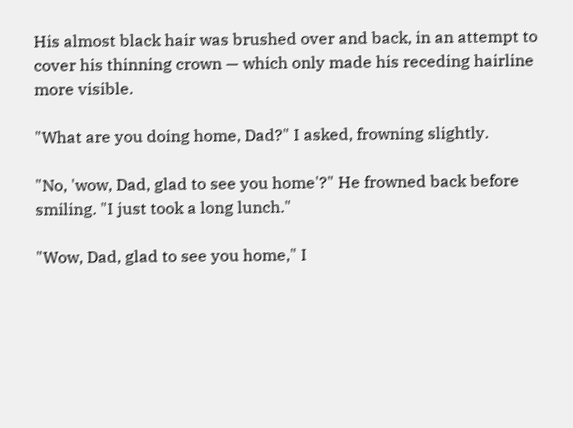His almost black hair was brushed over and back, in an attempt to cover his thinning crown — which only made his receding hairline more visible.

"What are you doing home, Dad?" I asked, frowning slightly.

"No, 'wow, Dad, glad to see you home'?" He frowned back before smiling. "I just took a long lunch."

"Wow, Dad, glad to see you home," I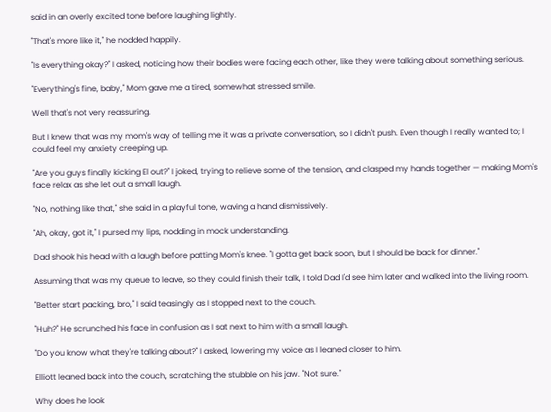said in an overly excited tone before laughing lightly.

"That's more like it," he nodded happily.

"Is everything okay?" I asked, noticing how their bodies were facing each other, like they were talking about something serious.

"Everything's fine, baby," Mom gave me a tired, somewhat stressed smile.

Well that's not very reassuring.

But I knew that was my mom's way of telling me it was a private conversation, so I didn't push. Even though I really wanted to; I could feel my anxiety creeping up.

"Are you guys finally kicking El out?" I joked, trying to relieve some of the tension, and clasped my hands together — making Mom's face relax as she let out a small laugh.

"No, nothing like that," she said in a playful tone, waving a hand dismissively.

"Ah, okay, got it," I pursed my lips, nodding in mock understanding.

Dad shook his head with a laugh before patting Mom's knee. "I gotta get back soon, but I should be back for dinner."

Assuming that was my queue to leave, so they could finish their talk, I told Dad I'd see him later and walked into the living room.

"Better start packing, bro," I said teasingly as I stopped next to the couch.

"Huh?" He scrunched his face in confusion as I sat next to him with a small laugh.

"Do you know what they're talking about?" I asked, lowering my voice as I leaned closer to him.

Elliott leaned back into the couch, scratching the stubble on his jaw. "Not sure."

Why does he look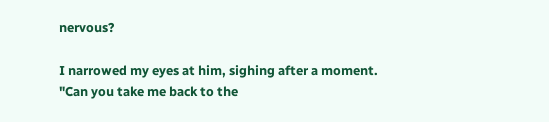nervous?

I narrowed my eyes at him, sighing after a moment. "Can you take me back to the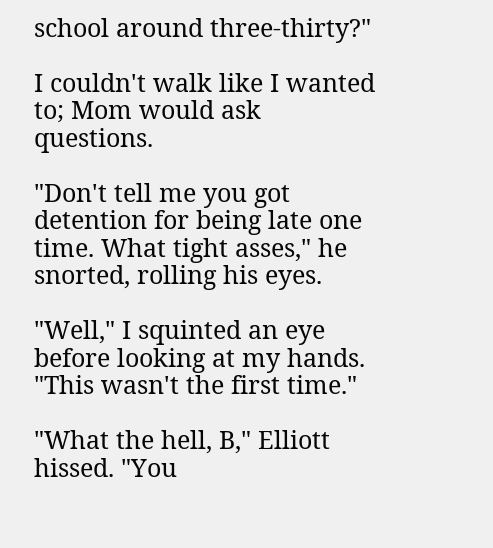school around three-thirty?"

I couldn't walk like I wanted to; Mom would ask questions.

"Don't tell me you got detention for being late one time. What tight asses," he snorted, rolling his eyes.

"Well," I squinted an eye before looking at my hands. "This wasn't the first time."

"What the hell, B," Elliott hissed. "You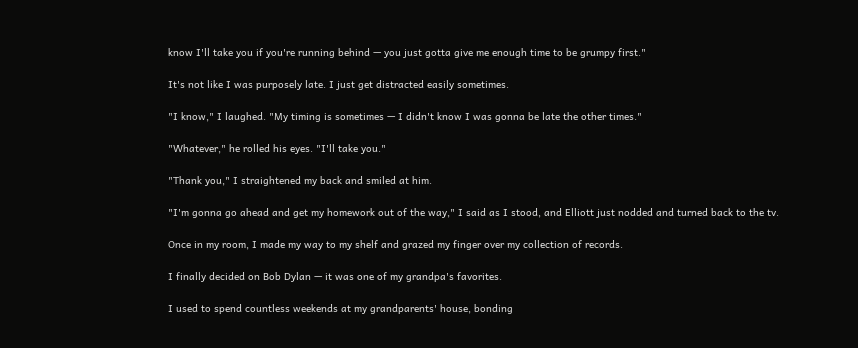know I'll take you if you're running behind — you just gotta give me enough time to be grumpy first."

It's not like I was purposely late. I just get distracted easily sometimes.

"I know," I laughed. "My timing is sometimes — I didn't know I was gonna be late the other times."

"Whatever," he rolled his eyes. "I'll take you."

"Thank you," I straightened my back and smiled at him.

"I'm gonna go ahead and get my homework out of the way," I said as I stood, and Elliott just nodded and turned back to the tv.

Once in my room, I made my way to my shelf and grazed my finger over my collection of records.

I finally decided on Bob Dylan — it was one of my grandpa's favorites.

I used to spend countless weekends at my grandparents' house, bonding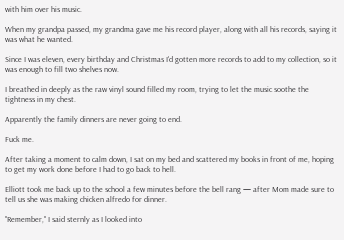with him over his music.

When my grandpa passed, my grandma gave me his record player, along with all his records, saying it was what he wanted.

Since I was eleven, every birthday and Christmas I'd gotten more records to add to my collection, so it was enough to fill two shelves now.

I breathed in deeply as the raw vinyl sound filled my room, trying to let the music soothe the tightness in my chest.

Apparently the family dinners are never going to end.

Fuck me.

After taking a moment to calm down, I sat on my bed and scattered my books in front of me, hoping to get my work done before I had to go back to hell.

Elliott took me back up to the school a few minutes before the bell rang — after Mom made sure to tell us she was making chicken alfredo for dinner.

"Remember," I said sternly as I looked into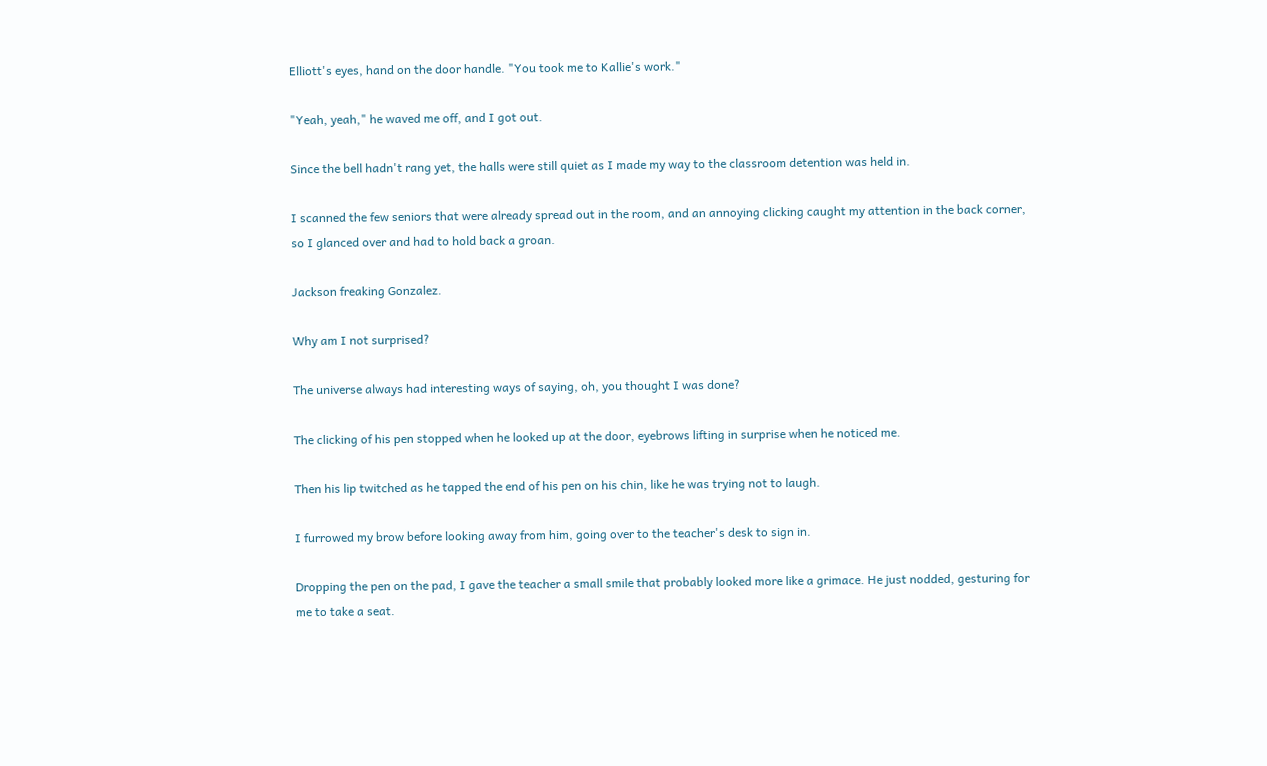Elliott's eyes, hand on the door handle. "You took me to Kallie's work."

"Yeah, yeah," he waved me off, and I got out.

Since the bell hadn't rang yet, the halls were still quiet as I made my way to the classroom detention was held in.

I scanned the few seniors that were already spread out in the room, and an annoying clicking caught my attention in the back corner, so I glanced over and had to hold back a groan.

Jackson freaking Gonzalez.

Why am I not surprised?

The universe always had interesting ways of saying, oh, you thought I was done?

The clicking of his pen stopped when he looked up at the door, eyebrows lifting in surprise when he noticed me.

Then his lip twitched as he tapped the end of his pen on his chin, like he was trying not to laugh.

I furrowed my brow before looking away from him, going over to the teacher's desk to sign in.

Dropping the pen on the pad, I gave the teacher a small smile that probably looked more like a grimace. He just nodded, gesturing for me to take a seat.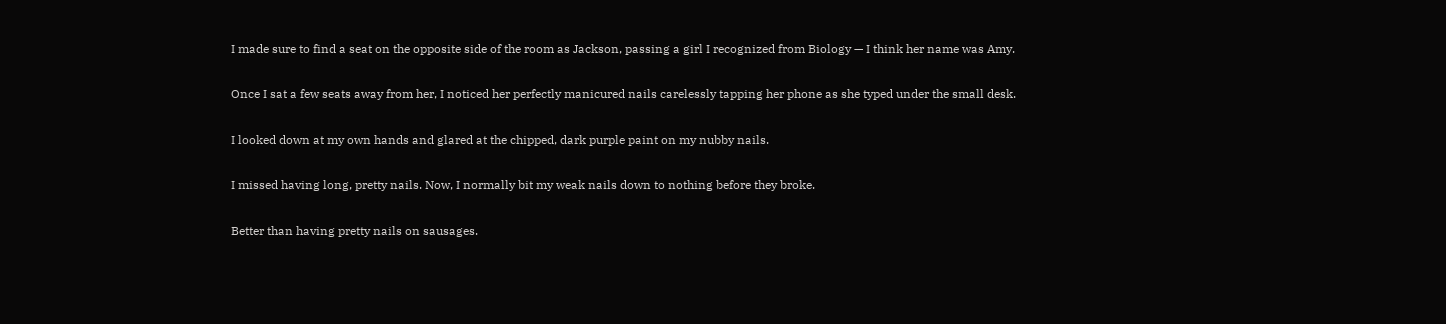I made sure to find a seat on the opposite side of the room as Jackson, passing a girl I recognized from Biology — I think her name was Amy.

Once I sat a few seats away from her, I noticed her perfectly manicured nails carelessly tapping her phone as she typed under the small desk.

I looked down at my own hands and glared at the chipped, dark purple paint on my nubby nails.

I missed having long, pretty nails. Now, I normally bit my weak nails down to nothing before they broke.

Better than having pretty nails on sausages.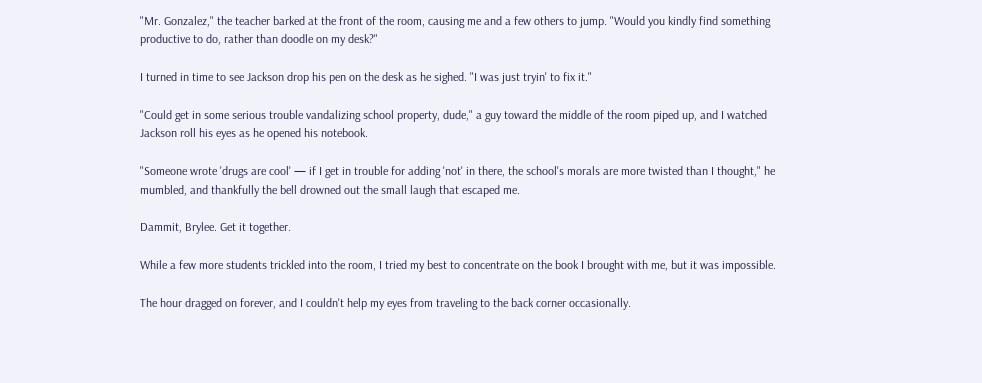"Mr. Gonzalez," the teacher barked at the front of the room, causing me and a few others to jump. "Would you kindly find something productive to do, rather than doodle on my desk?"

I turned in time to see Jackson drop his pen on the desk as he sighed. "I was just tryin' to fix it."

"Could get in some serious trouble vandalizing school property, dude," a guy toward the middle of the room piped up, and I watched Jackson roll his eyes as he opened his notebook.

"Someone wrote 'drugs are cool' — if I get in trouble for adding 'not' in there, the school's morals are more twisted than I thought," he mumbled, and thankfully the bell drowned out the small laugh that escaped me.

Dammit, Brylee. Get it together.

While a few more students trickled into the room, I tried my best to concentrate on the book I brought with me, but it was impossible.

The hour dragged on forever, and I couldn't help my eyes from traveling to the back corner occasionally.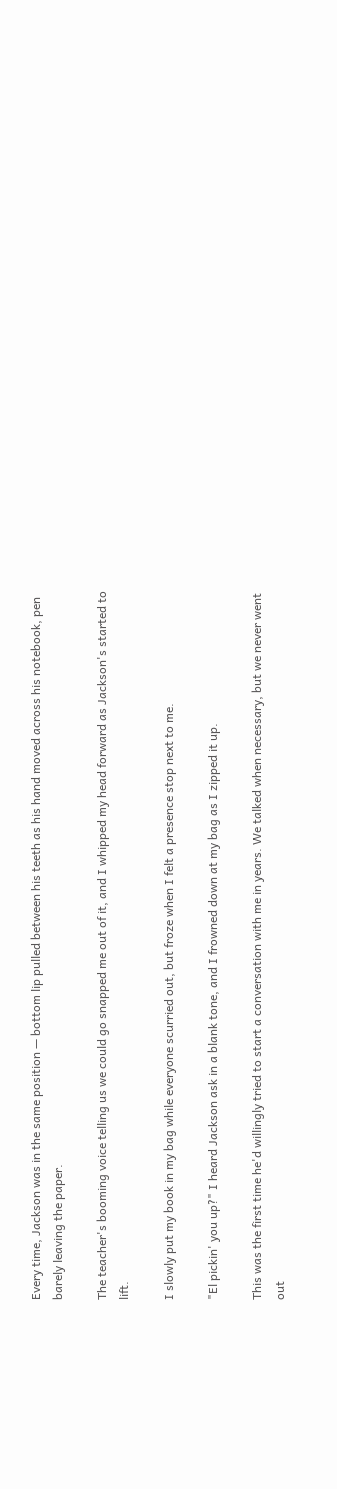Every time, Jackson was in the same position — bottom lip pulled between his teeth as his hand moved across his notebook, pen barely leaving the paper.

The teacher's booming voice telling us we could go snapped me out of it, and I whipped my head forward as Jackson's started to lift.

I slowly put my book in my bag while everyone scurried out, but froze when I felt a presence stop next to me.

"El pickin' you up?" I heard Jackson ask in a blank tone, and I frowned down at my bag as I zipped it up.

This was the first time he'd willingly tried to start a conversation with me in years. We talked when necessary, but we never went out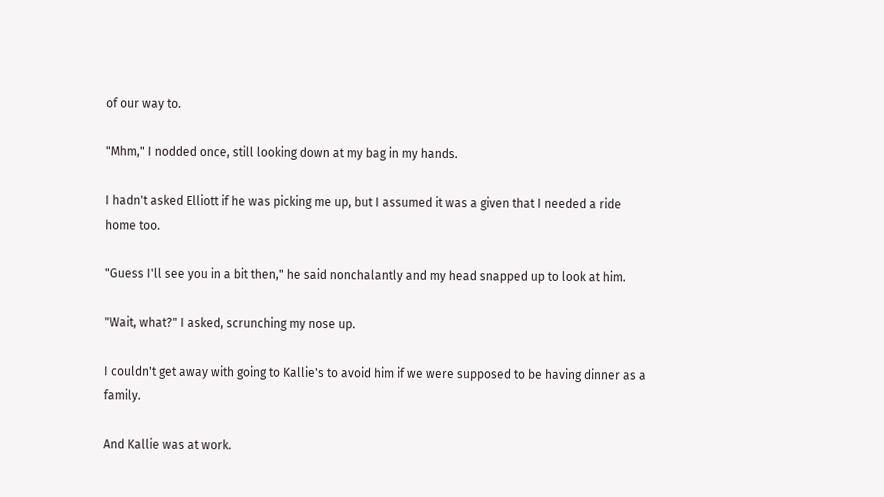of our way to.

"Mhm," I nodded once, still looking down at my bag in my hands.

I hadn't asked Elliott if he was picking me up, but I assumed it was a given that I needed a ride home too.

"Guess I'll see you in a bit then," he said nonchalantly and my head snapped up to look at him.

"Wait, what?" I asked, scrunching my nose up.

I couldn't get away with going to Kallie's to avoid him if we were supposed to be having dinner as a family.

And Kallie was at work.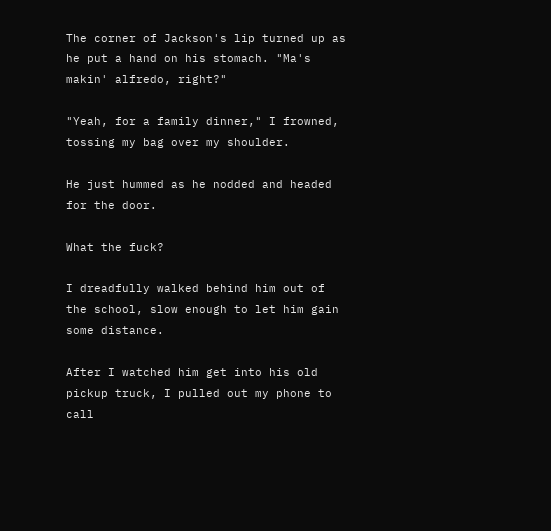The corner of Jackson's lip turned up as he put a hand on his stomach. "Ma's makin' alfredo, right?"

"Yeah, for a family dinner," I frowned, tossing my bag over my shoulder.

He just hummed as he nodded and headed for the door.

What the fuck?

I dreadfully walked behind him out of the school, slow enough to let him gain some distance.

After I watched him get into his old pickup truck, I pulled out my phone to call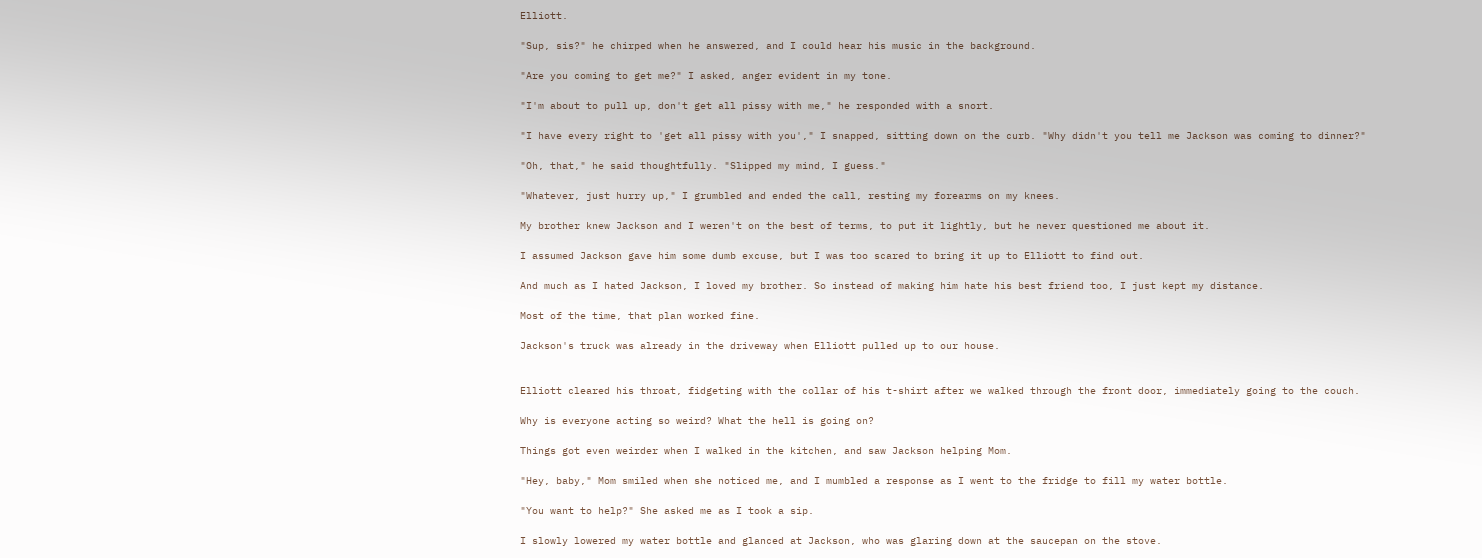Elliott.

"Sup, sis?" he chirped when he answered, and I could hear his music in the background.

"Are you coming to get me?" I asked, anger evident in my tone.

"I'm about to pull up, don't get all pissy with me," he responded with a snort.

"I have every right to 'get all pissy with you'," I snapped, sitting down on the curb. "Why didn't you tell me Jackson was coming to dinner?"

"Oh, that," he said thoughtfully. "Slipped my mind, I guess."

"Whatever, just hurry up," I grumbled and ended the call, resting my forearms on my knees.

My brother knew Jackson and I weren't on the best of terms, to put it lightly, but he never questioned me about it.

I assumed Jackson gave him some dumb excuse, but I was too scared to bring it up to Elliott to find out.

And much as I hated Jackson, I loved my brother. So instead of making him hate his best friend too, I just kept my distance.

Most of the time, that plan worked fine.

Jackson's truck was already in the driveway when Elliott pulled up to our house.


Elliott cleared his throat, fidgeting with the collar of his t-shirt after we walked through the front door, immediately going to the couch.

Why is everyone acting so weird? What the hell is going on?

Things got even weirder when I walked in the kitchen, and saw Jackson helping Mom.

"Hey, baby," Mom smiled when she noticed me, and I mumbled a response as I went to the fridge to fill my water bottle.

"You want to help?" She asked me as I took a sip.

I slowly lowered my water bottle and glanced at Jackson, who was glaring down at the saucepan on the stove.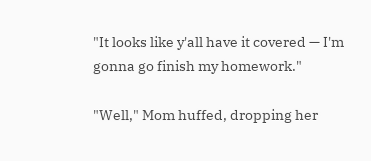"It looks like y'all have it covered — I'm gonna go finish my homework."

"Well," Mom huffed, dropping her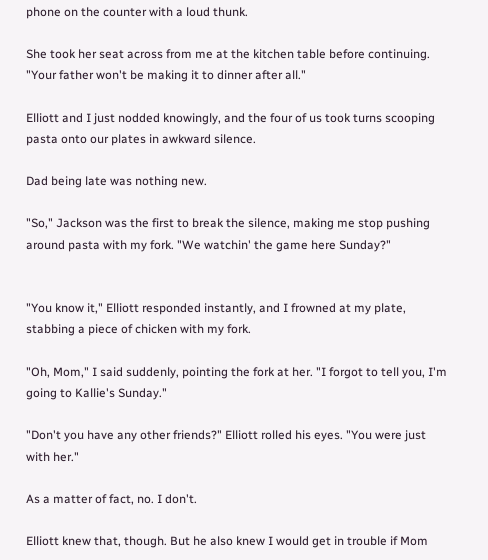phone on the counter with a loud thunk.

She took her seat across from me at the kitchen table before continuing. "Your father won't be making it to dinner after all."

Elliott and I just nodded knowingly, and the four of us took turns scooping pasta onto our plates in awkward silence.

Dad being late was nothing new.

"So," Jackson was the first to break the silence, making me stop pushing around pasta with my fork. "We watchin' the game here Sunday?"


"You know it," Elliott responded instantly, and I frowned at my plate, stabbing a piece of chicken with my fork.

"Oh, Mom," I said suddenly, pointing the fork at her. "I forgot to tell you, I'm going to Kallie's Sunday."

"Don't you have any other friends?" Elliott rolled his eyes. "You were just with her."

As a matter of fact, no. I don't.

Elliott knew that, though. But he also knew I would get in trouble if Mom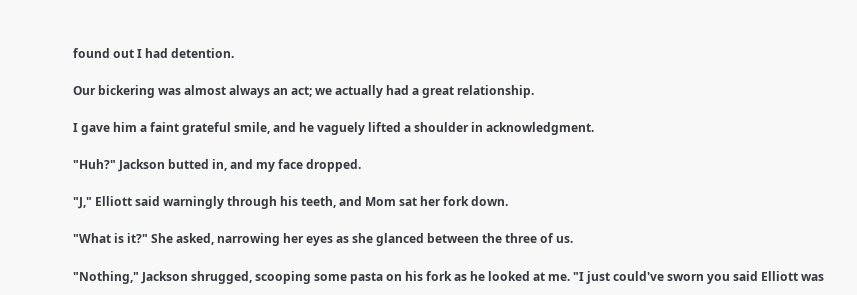found out I had detention.

Our bickering was almost always an act; we actually had a great relationship.

I gave him a faint grateful smile, and he vaguely lifted a shoulder in acknowledgment.

"Huh?" Jackson butted in, and my face dropped.

"J," Elliott said warningly through his teeth, and Mom sat her fork down.

"What is it?" She asked, narrowing her eyes as she glanced between the three of us.

"Nothing," Jackson shrugged, scooping some pasta on his fork as he looked at me. "I just could've sworn you said Elliott was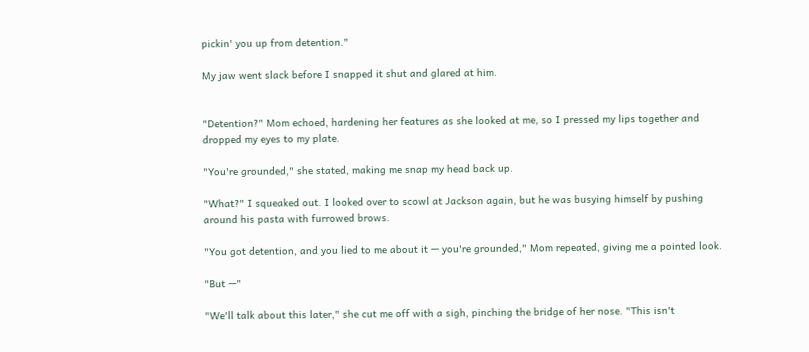pickin' you up from detention."

My jaw went slack before I snapped it shut and glared at him.


"Detention?" Mom echoed, hardening her features as she looked at me, so I pressed my lips together and dropped my eyes to my plate.

"You're grounded," she stated, making me snap my head back up.

"What?" I squeaked out. I looked over to scowl at Jackson again, but he was busying himself by pushing around his pasta with furrowed brows.

"You got detention, and you lied to me about it — you're grounded," Mom repeated, giving me a pointed look.

"But —"

"We'll talk about this later," she cut me off with a sigh, pinching the bridge of her nose. "This isn't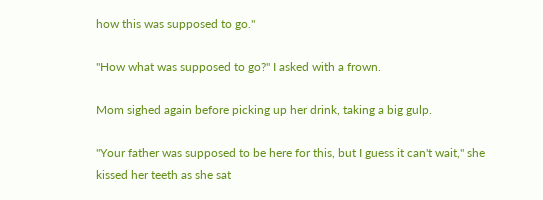how this was supposed to go."

"How what was supposed to go?" I asked with a frown.

Mom sighed again before picking up her drink, taking a big gulp.

"Your father was supposed to be here for this, but I guess it can't wait," she kissed her teeth as she sat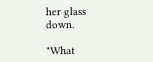her glass down.

"What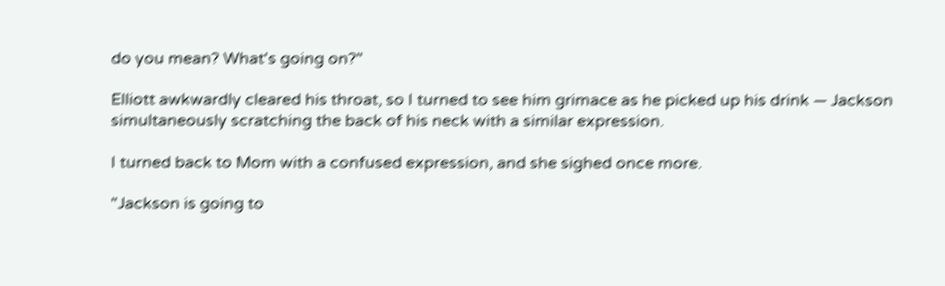do you mean? What's going on?"

Elliott awkwardly cleared his throat, so I turned to see him grimace as he picked up his drink — Jackson simultaneously scratching the back of his neck with a similar expression.

I turned back to Mom with a confused expression, and she sighed once more.

"Jackson is going to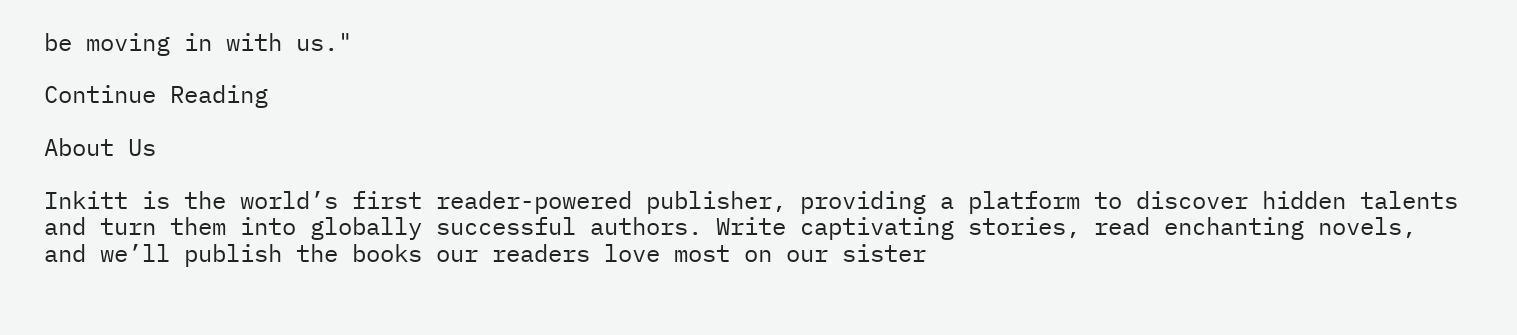be moving in with us."

Continue Reading

About Us

Inkitt is the world’s first reader-powered publisher, providing a platform to discover hidden talents and turn them into globally successful authors. Write captivating stories, read enchanting novels, and we’ll publish the books our readers love most on our sister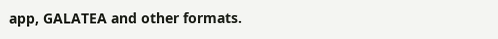app, GALATEA and other formats.